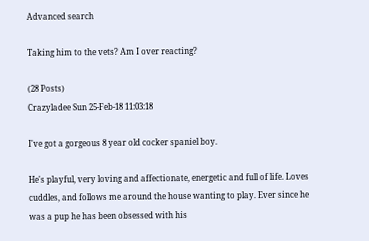Advanced search

Taking him to the vets? Am I over reacting?

(28 Posts)
Crazyladee Sun 25-Feb-18 11:03:18

I've got a gorgeous 8 year old cocker spaniel boy.

He's playful, very loving and affectionate, energetic and full of life. Loves cuddles, and follows me around the house wanting to play. Ever since he was a pup he has been obsessed with his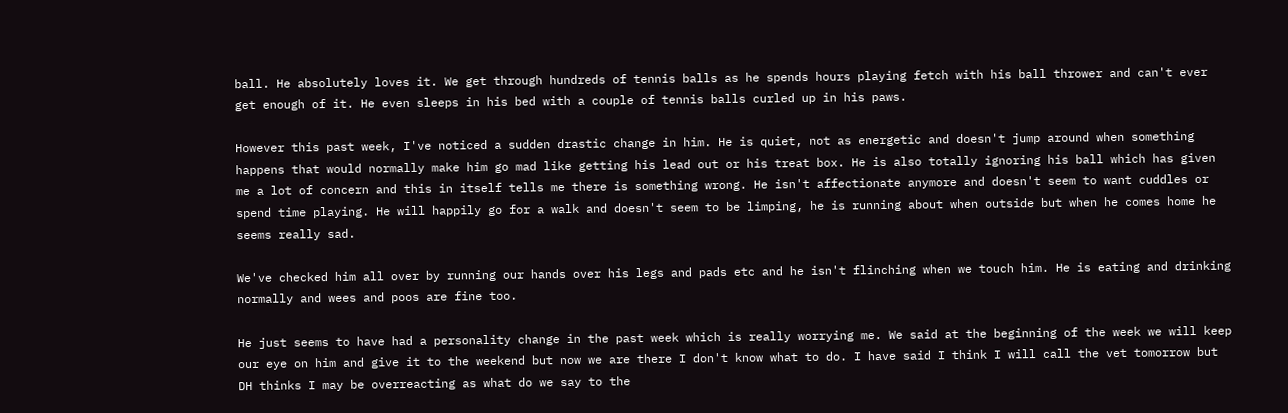ball. He absolutely loves it. We get through hundreds of tennis balls as he spends hours playing fetch with his ball thrower and can't ever get enough of it. He even sleeps in his bed with a couple of tennis balls curled up in his paws.

However this past week, I've noticed a sudden drastic change in him. He is quiet, not as energetic and doesn't jump around when something happens that would normally make him go mad like getting his lead out or his treat box. He is also totally ignoring his ball which has given me a lot of concern and this in itself tells me there is something wrong. He isn't affectionate anymore and doesn't seem to want cuddles or spend time playing. He will happily go for a walk and doesn't seem to be limping, he is running about when outside but when he comes home he seems really sad.

We've checked him all over by running our hands over his legs and pads etc and he isn't flinching when we touch him. He is eating and drinking normally and wees and poos are fine too.

He just seems to have had a personality change in the past week which is really worrying me. We said at the beginning of the week we will keep our eye on him and give it to the weekend but now we are there I don't know what to do. I have said I think I will call the vet tomorrow but DH thinks I may be overreacting as what do we say to the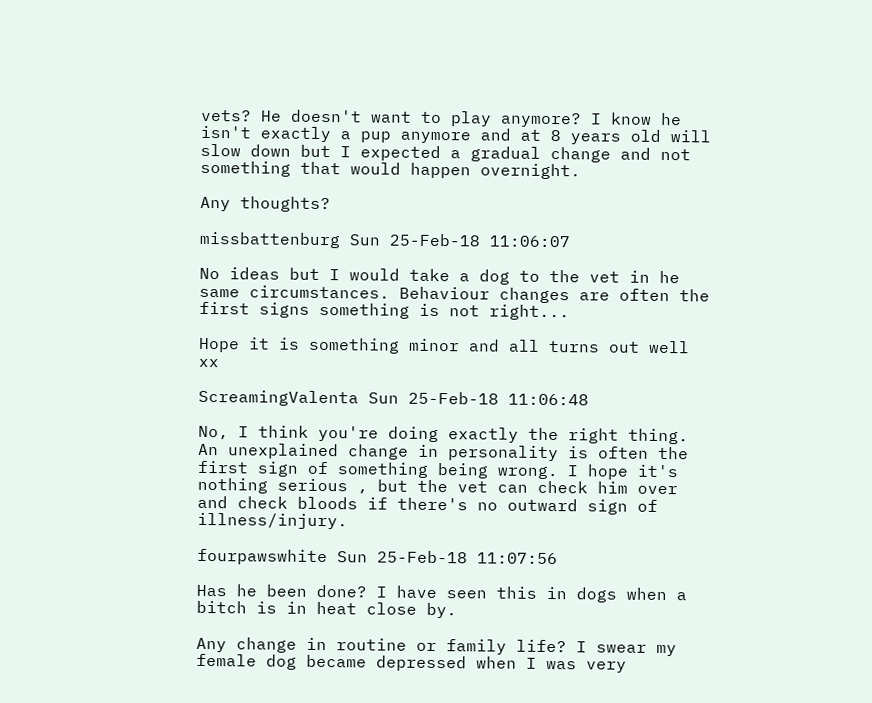vets? He doesn't want to play anymore? I know he isn't exactly a pup anymore and at 8 years old will slow down but I expected a gradual change and not something that would happen overnight.

Any thoughts?

missbattenburg Sun 25-Feb-18 11:06:07

No ideas but I would take a dog to the vet in he same circumstances. Behaviour changes are often the first signs something is not right...

Hope it is something minor and all turns out well xx

ScreamingValenta Sun 25-Feb-18 11:06:48

No, I think you're doing exactly the right thing. An unexplained change in personality is often the first sign of something being wrong. I hope it's nothing serious , but the vet can check him over and check bloods if there's no outward sign of illness/injury.

fourpawswhite Sun 25-Feb-18 11:07:56

Has he been done? I have seen this in dogs when a bitch is in heat close by.

Any change in routine or family life? I swear my female dog became depressed when I was very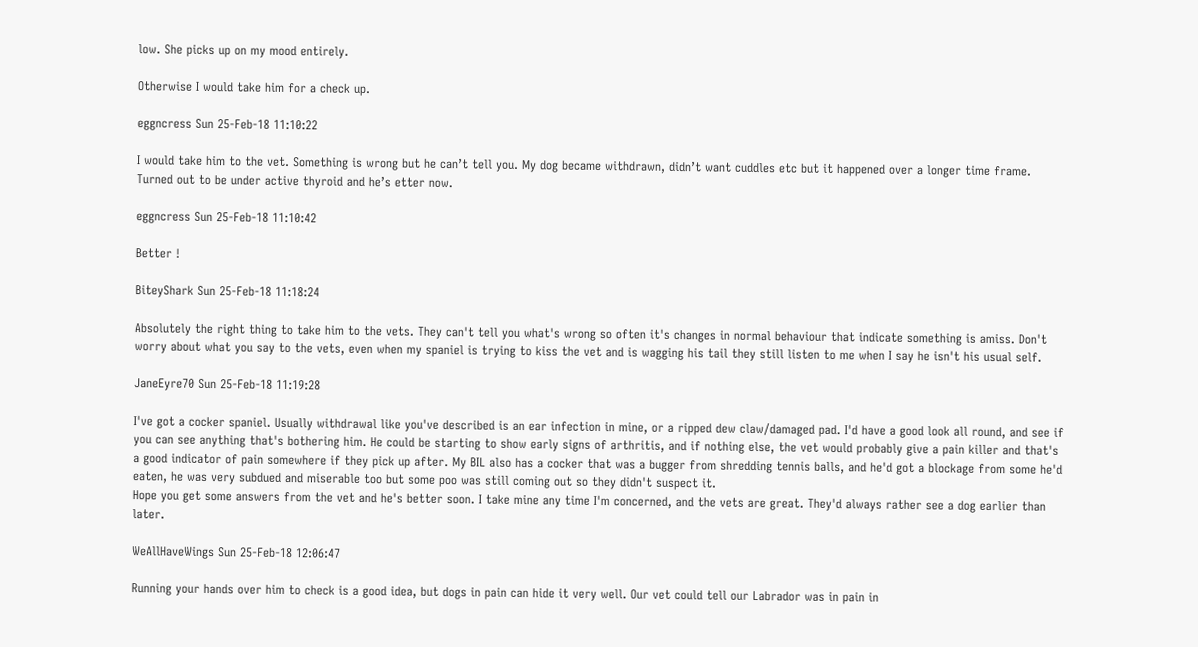low. She picks up on my mood entirely.

Otherwise I would take him for a check up.

eggncress Sun 25-Feb-18 11:10:22

I would take him to the vet. Something is wrong but he can’t tell you. My dog became withdrawn, didn’t want cuddles etc but it happened over a longer time frame. Turned out to be under active thyroid and he’s etter now.

eggncress Sun 25-Feb-18 11:10:42

Better !

BiteyShark Sun 25-Feb-18 11:18:24

Absolutely the right thing to take him to the vets. They can't tell you what's wrong so often it's changes in normal behaviour that indicate something is amiss. Don't worry about what you say to the vets, even when my spaniel is trying to kiss the vet and is wagging his tail they still listen to me when I say he isn't his usual self.

JaneEyre70 Sun 25-Feb-18 11:19:28

I've got a cocker spaniel. Usually withdrawal like you've described is an ear infection in mine, or a ripped dew claw/damaged pad. I'd have a good look all round, and see if you can see anything that's bothering him. He could be starting to show early signs of arthritis, and if nothing else, the vet would probably give a pain killer and that's a good indicator of pain somewhere if they pick up after. My BIL also has a cocker that was a bugger from shredding tennis balls, and he'd got a blockage from some he'd eaten, he was very subdued and miserable too but some poo was still coming out so they didn't suspect it.
Hope you get some answers from the vet and he's better soon. I take mine any time I'm concerned, and the vets are great. They'd always rather see a dog earlier than later.

WeAllHaveWings Sun 25-Feb-18 12:06:47

Running your hands over him to check is a good idea, but dogs in pain can hide it very well. Our vet could tell our Labrador was in pain in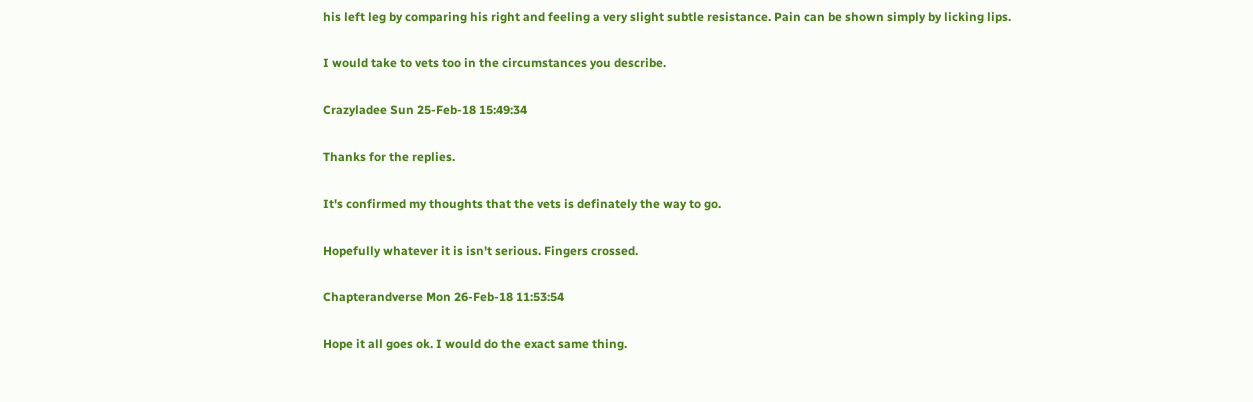his left leg by comparing his right and feeling a very slight subtle resistance. Pain can be shown simply by licking lips.

I would take to vets too in the circumstances you describe.

Crazyladee Sun 25-Feb-18 15:49:34

Thanks for the replies.

It's confirmed my thoughts that the vets is definately the way to go.

Hopefully whatever it is isn't serious. Fingers crossed.

Chapterandverse Mon 26-Feb-18 11:53:54

Hope it all goes ok. I would do the exact same thing.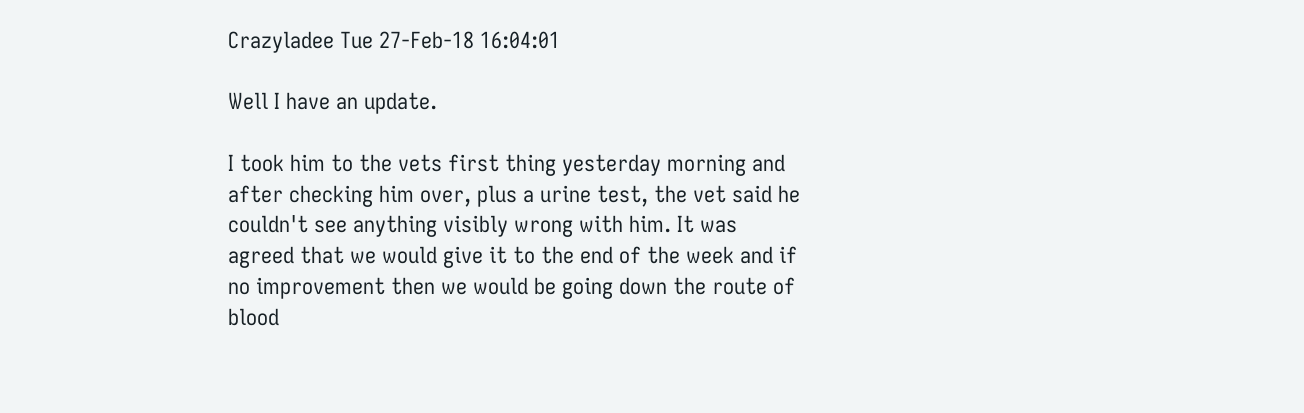Crazyladee Tue 27-Feb-18 16:04:01

Well I have an update.

I took him to the vets first thing yesterday morning and after checking him over, plus a urine test, the vet said he couldn't see anything visibly wrong with him. It was agreed that we would give it to the end of the week and if no improvement then we would be going down the route of blood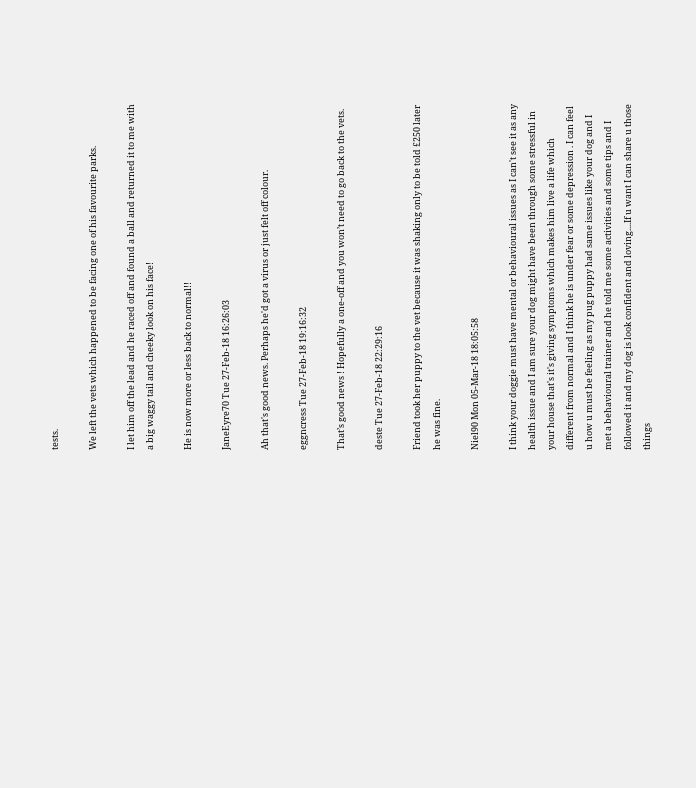tests.

We left the vets which happened to be facing one of his favourite parks.

I let him off the lead and he raced off and found a ball and returned it to me with a big waggy tail and cheeky look on his face!

He is now more or less back to normal!!

JaneEyre70 Tue 27-Feb-18 16:26:03

Ah that's good news. Perhaps he'd got a virus or just felt off colour.

eggncress Tue 27-Feb-18 19:16:32

That’s good news ! Hopefully a one-off and you won’t need to go back to the vets.

deste Tue 27-Feb-18 22:29:16

Friend took her puppy to the vet because it was shaking only to be told £250 later he was fine.

Niel90 Mon 05-Mar-18 18:05:58

I think your doggie must have mental or behavioural issues as I can't see it as any health issue and I am sure your dog might have been through some stressful in your house that's it's giving symptoms which makes him live a life which different from normal and I think he is under fear or some depression . I can feel u how u must be feeling as my pug puppy had same issues like your dog and I met a behavioural trainer and he told me some activities and some tips and I followed it and my dog is look confident and loving....If u want I can share u those things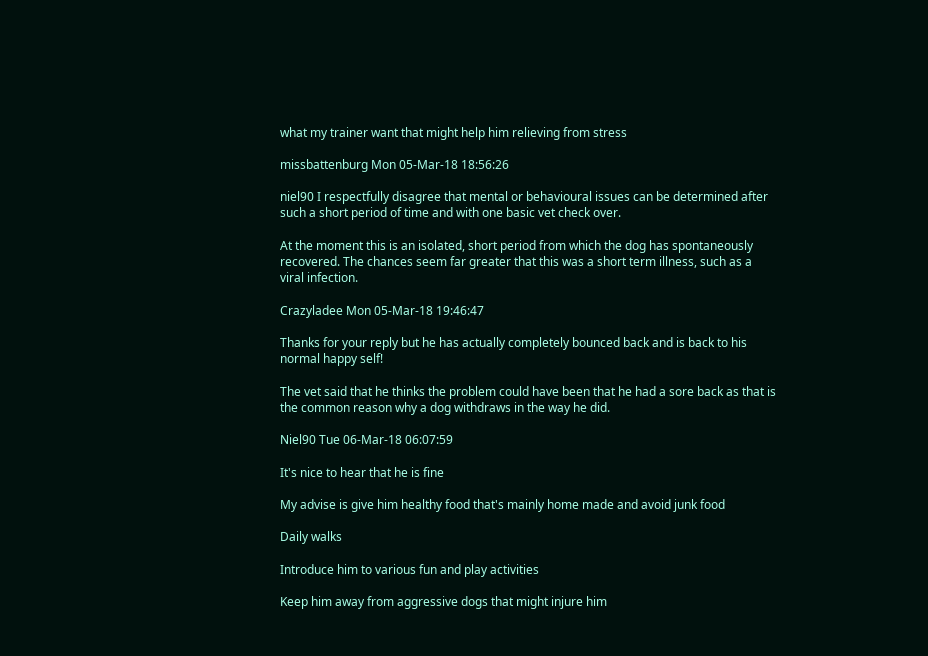what my trainer want that might help him relieving from stress

missbattenburg Mon 05-Mar-18 18:56:26

niel90 I respectfully disagree that mental or behavioural issues can be determined after such a short period of time and with one basic vet check over.

At the moment this is an isolated, short period from which the dog has spontaneously recovered. The chances seem far greater that this was a short term illness, such as a viral infection.

Crazyladee Mon 05-Mar-18 19:46:47

Thanks for your reply but he has actually completely bounced back and is back to his normal happy self!

The vet said that he thinks the problem could have been that he had a sore back as that is the common reason why a dog withdraws in the way he did.

Niel90 Tue 06-Mar-18 06:07:59

It's nice to hear that he is fine

My advise is give him healthy food that's mainly home made and avoid junk food

Daily walks

Introduce him to various fun and play activities

Keep him away from aggressive dogs that might injure him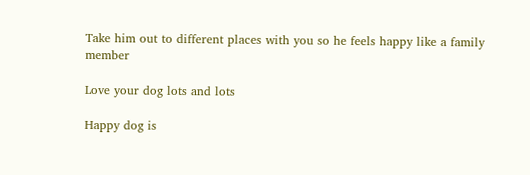Take him out to different places with you so he feels happy like a family member

Love your dog lots and lots

Happy dog is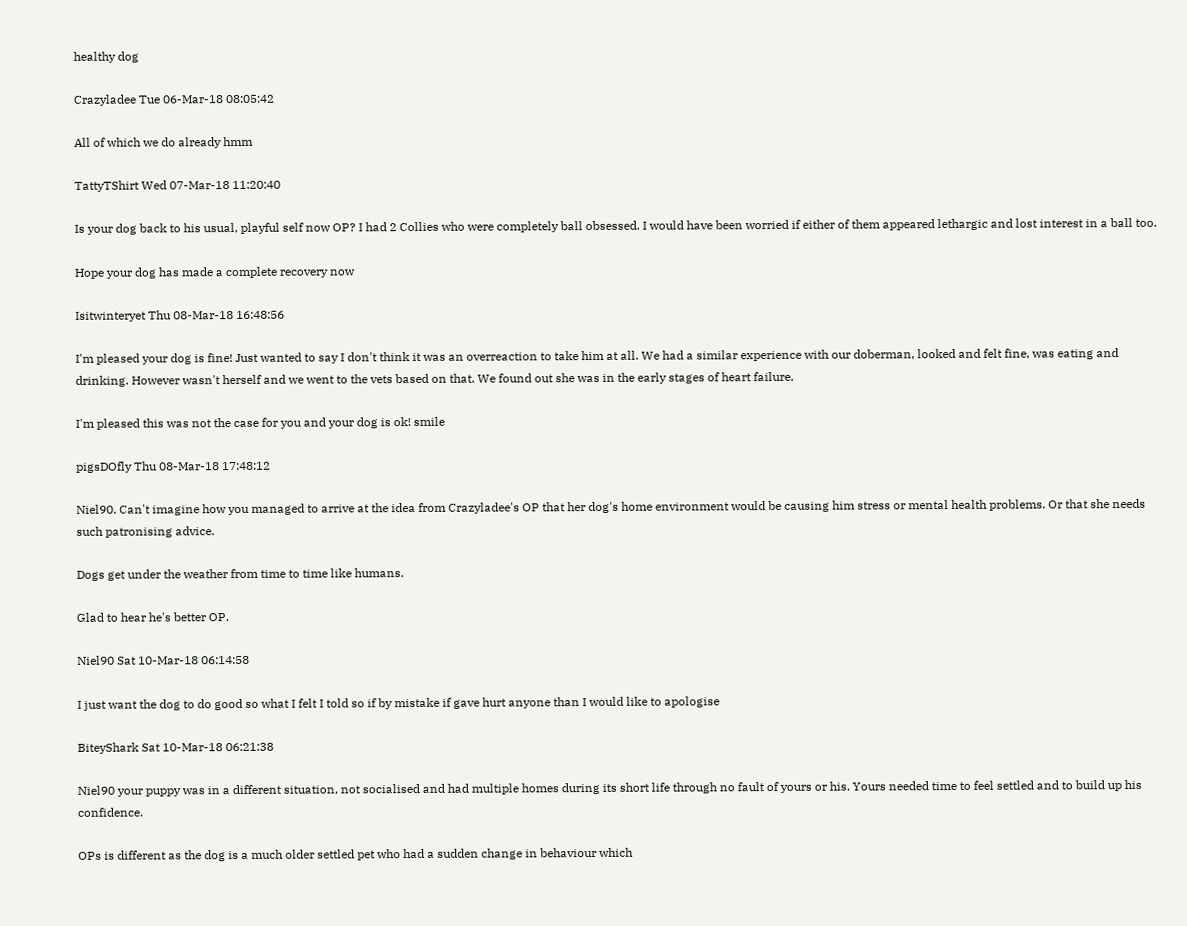healthy dog

Crazyladee Tue 06-Mar-18 08:05:42

All of which we do already hmm

TattyTShirt Wed 07-Mar-18 11:20:40

Is your dog back to his usual, playful self now OP? I had 2 Collies who were completely ball obsessed. I would have been worried if either of them appeared lethargic and lost interest in a ball too.

Hope your dog has made a complete recovery now

Isitwinteryet Thu 08-Mar-18 16:48:56

I'm pleased your dog is fine! Just wanted to say I don't think it was an overreaction to take him at all. We had a similar experience with our doberman, looked and felt fine, was eating and drinking. However wasn't herself and we went to the vets based on that. We found out she was in the early stages of heart failure.

I'm pleased this was not the case for you and your dog is ok! smile

pigsDOfly Thu 08-Mar-18 17:48:12

Niel90. Can't imagine how you managed to arrive at the idea from Crazyladee's OP that her dog's home environment would be causing him stress or mental health problems. Or that she needs such patronising advice.

Dogs get under the weather from time to time like humans.

Glad to hear he's better OP.

Niel90 Sat 10-Mar-18 06:14:58

I just want the dog to do good so what I felt I told so if by mistake if gave hurt anyone than I would like to apologise

BiteyShark Sat 10-Mar-18 06:21:38

Niel90 your puppy was in a different situation, not socialised and had multiple homes during its short life through no fault of yours or his. Yours needed time to feel settled and to build up his confidence.

OPs is different as the dog is a much older settled pet who had a sudden change in behaviour which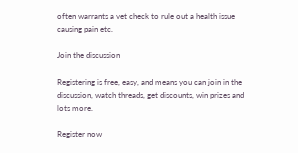often warrants a vet check to rule out a health issue causing pain etc.

Join the discussion

Registering is free, easy, and means you can join in the discussion, watch threads, get discounts, win prizes and lots more.

Register now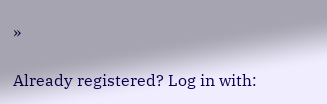»

Already registered? Log in with: